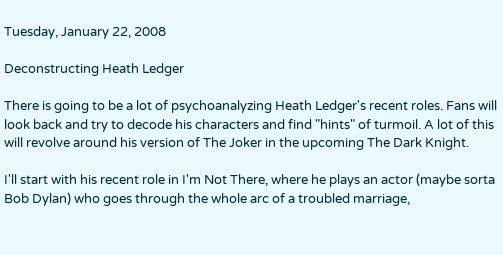Tuesday, January 22, 2008

Deconstructing Heath Ledger

There is going to be a lot of psychoanalyzing Heath Ledger's recent roles. Fans will look back and try to decode his characters and find "hints" of turmoil. A lot of this will revolve around his version of The Joker in the upcoming The Dark Knight.

I'll start with his recent role in I'm Not There, where he plays an actor (maybe sorta Bob Dylan) who goes through the whole arc of a troubled marriage,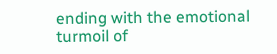ending with the emotional turmoil of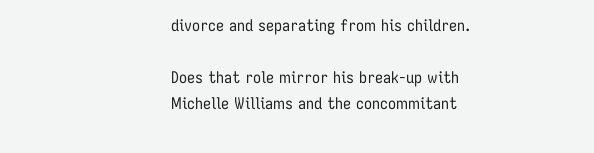divorce and separating from his children.

Does that role mirror his break-up with Michelle Williams and the concommitant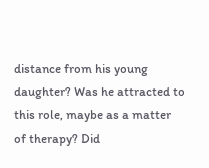distance from his young daughter? Was he attracted to this role, maybe as a matter of therapy? Did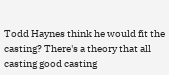Todd Haynes think he would fit the casting? There's a theory that all casting good casting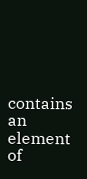contains an element of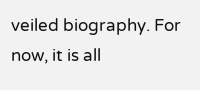veiled biography. For now, it is all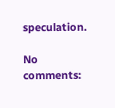speculation.

No comments: